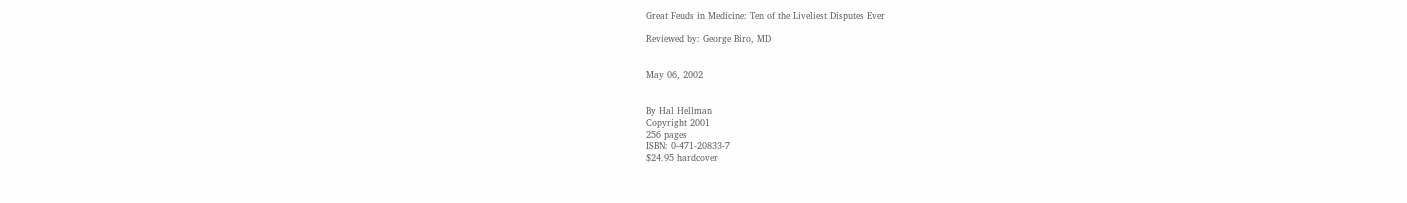Great Feuds in Medicine: Ten of the Liveliest Disputes Ever

Reviewed by: George Biro, MD


May 06, 2002


By Hal Hellman
Copyright 2001
256 pages
ISBN: 0-471-20833-7
$24.95 hardcover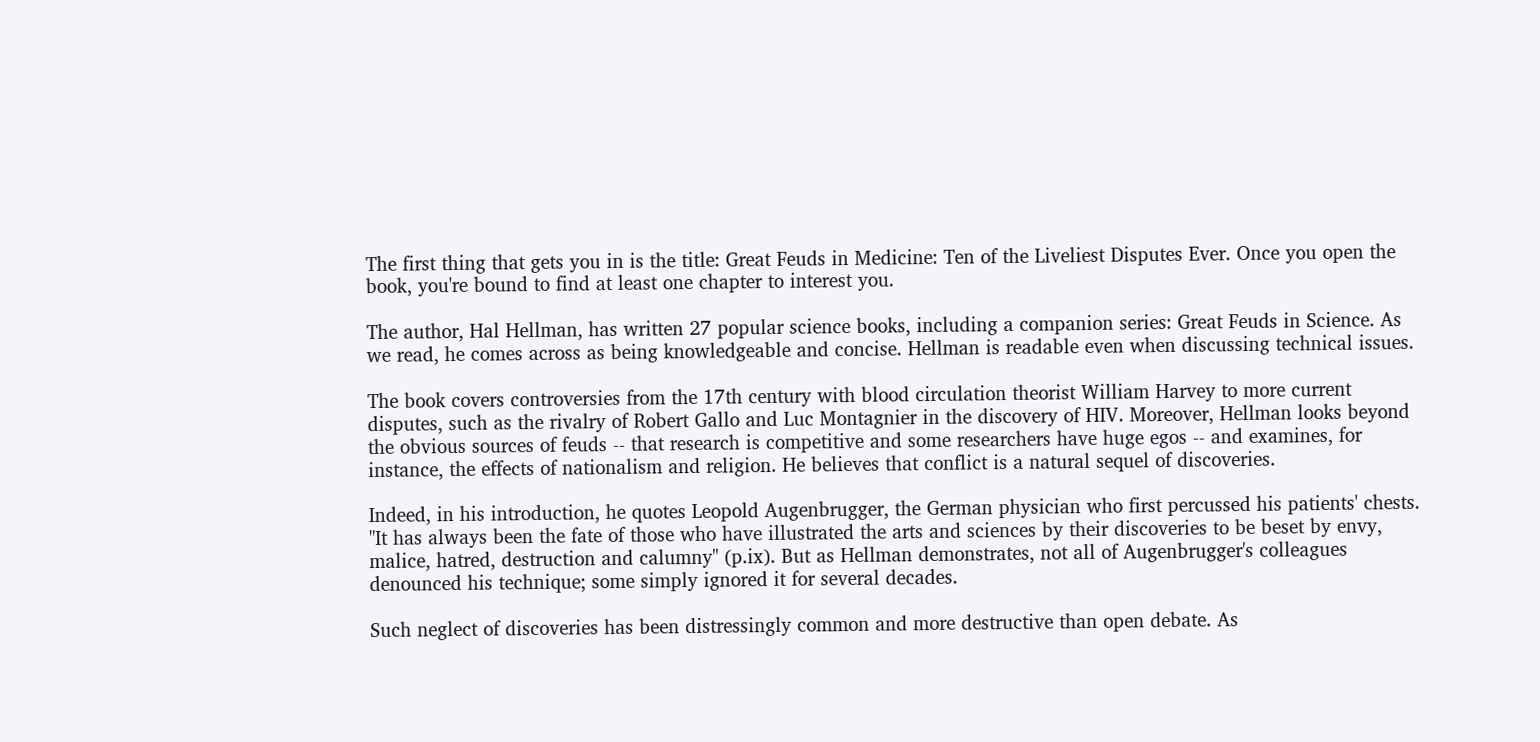The first thing that gets you in is the title: Great Feuds in Medicine: Ten of the Liveliest Disputes Ever. Once you open the book, you're bound to find at least one chapter to interest you.

The author, Hal Hellman, has written 27 popular science books, including a companion series: Great Feuds in Science. As we read, he comes across as being knowledgeable and concise. Hellman is readable even when discussing technical issues.

The book covers controversies from the 17th century with blood circulation theorist William Harvey to more current disputes, such as the rivalry of Robert Gallo and Luc Montagnier in the discovery of HIV. Moreover, Hellman looks beyond the obvious sources of feuds -- that research is competitive and some researchers have huge egos -- and examines, for instance, the effects of nationalism and religion. He believes that conflict is a natural sequel of discoveries.

Indeed, in his introduction, he quotes Leopold Augenbrugger, the German physician who first percussed his patients' chests. "It has always been the fate of those who have illustrated the arts and sciences by their discoveries to be beset by envy, malice, hatred, destruction and calumny" (p.ix). But as Hellman demonstrates, not all of Augenbrugger's colleagues denounced his technique; some simply ignored it for several decades.

Such neglect of discoveries has been distressingly common and more destructive than open debate. As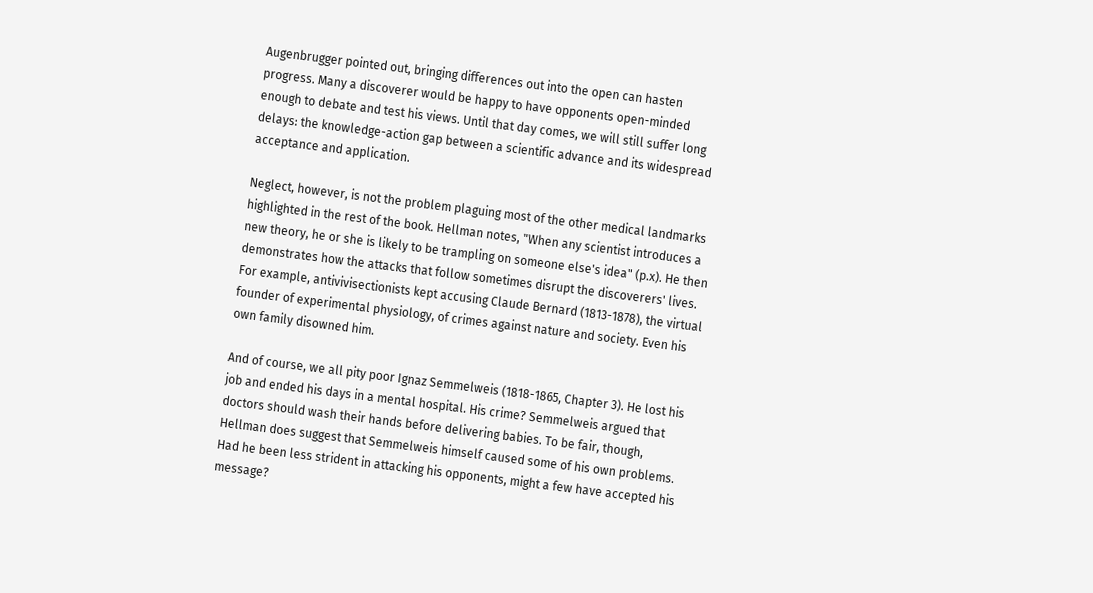Augenbrugger pointed out, bringing differences out into the open can hasten progress. Many a discoverer would be happy to have opponents open-minded enough to debate and test his views. Until that day comes, we will still suffer long delays: the knowledge-action gap between a scientific advance and its widespread acceptance and application.

Neglect, however, is not the problem plaguing most of the other medical landmarks highlighted in the rest of the book. Hellman notes, "When any scientist introduces a new theory, he or she is likely to be trampling on someone else's idea" (p.x). He then demonstrates how the attacks that follow sometimes disrupt the discoverers' lives. For example, antivivisectionists kept accusing Claude Bernard (1813-1878), the virtual founder of experimental physiology, of crimes against nature and society. Even his own family disowned him.

And of course, we all pity poor Ignaz Semmelweis (1818-1865, Chapter 3). He lost his job and ended his days in a mental hospital. His crime? Semmelweis argued that doctors should wash their hands before delivering babies. To be fair, though, Hellman does suggest that Semmelweis himself caused some of his own problems. Had he been less strident in attacking his opponents, might a few have accepted his message?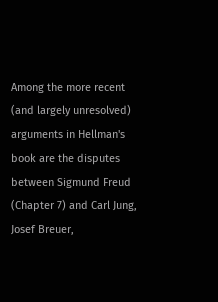Among the more recent (and largely unresolved) arguments in Hellman's book are the disputes between Sigmund Freud (Chapter 7) and Carl Jung, Josef Breuer,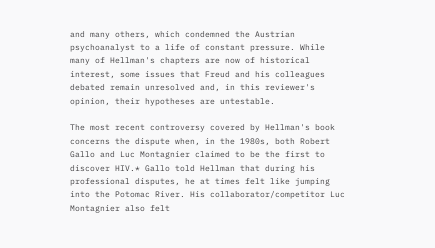and many others, which condemned the Austrian psychoanalyst to a life of constant pressure. While many of Hellman's chapters are now of historical interest, some issues that Freud and his colleagues debated remain unresolved and, in this reviewer's opinion, their hypotheses are untestable.

The most recent controversy covered by Hellman's book concerns the dispute when, in the 1980s, both Robert Gallo and Luc Montagnier claimed to be the first to discover HIV.* Gallo told Hellman that during his professional disputes, he at times felt like jumping into the Potomac River. His collaborator/competitor Luc Montagnier also felt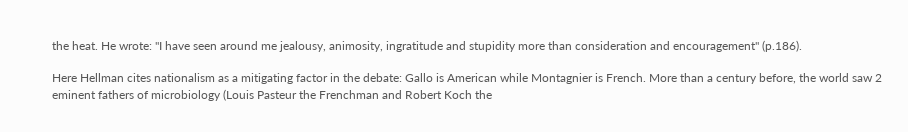the heat. He wrote: "I have seen around me jealousy, animosity, ingratitude and stupidity more than consideration and encouragement" (p.186).

Here Hellman cites nationalism as a mitigating factor in the debate: Gallo is American while Montagnier is French. More than a century before, the world saw 2 eminent fathers of microbiology (Louis Pasteur the Frenchman and Robert Koch the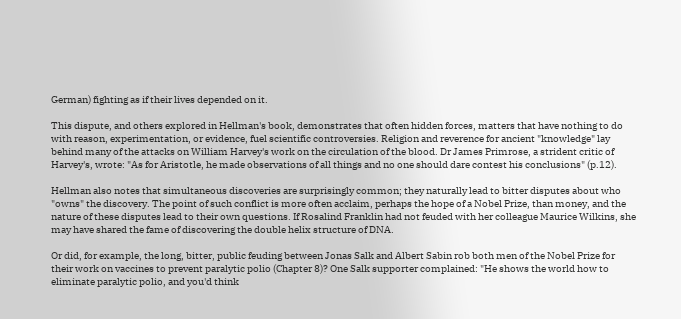German) fighting as if their lives depended on it.

This dispute, and others explored in Hellman's book, demonstrates that often hidden forces, matters that have nothing to do with reason, experimentation, or evidence, fuel scientific controversies. Religion and reverence for ancient "knowledge" lay behind many of the attacks on William Harvey's work on the circulation of the blood. Dr James Primrose, a strident critic of Harvey's, wrote: "As for Aristotle, he made observations of all things and no one should dare contest his conclusions" (p.12).

Hellman also notes that simultaneous discoveries are surprisingly common; they naturally lead to bitter disputes about who "owns" the discovery. The point of such conflict is more often acclaim, perhaps the hope of a Nobel Prize, than money, and the nature of these disputes lead to their own questions. If Rosalind Franklin had not feuded with her colleague Maurice Wilkins, she may have shared the fame of discovering the double helix structure of DNA.

Or did, for example, the long, bitter, public feuding between Jonas Salk and Albert Sabin rob both men of the Nobel Prize for their work on vaccines to prevent paralytic polio (Chapter 8)? One Salk supporter complained: "He shows the world how to eliminate paralytic polio, and you'd think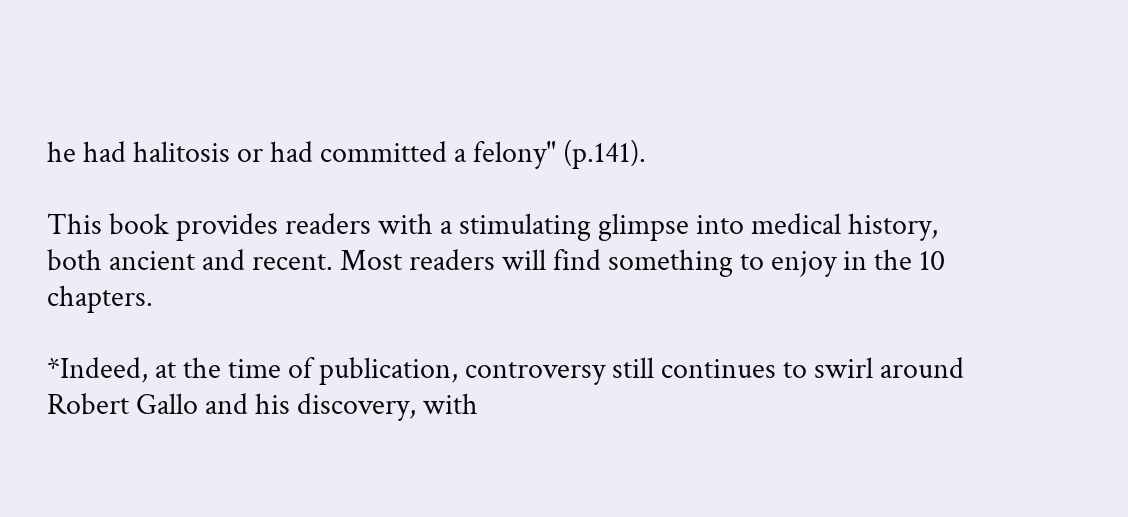he had halitosis or had committed a felony" (p.141).

This book provides readers with a stimulating glimpse into medical history, both ancient and recent. Most readers will find something to enjoy in the 10 chapters.

*Indeed, at the time of publication, controversy still continues to swirl around Robert Gallo and his discovery, with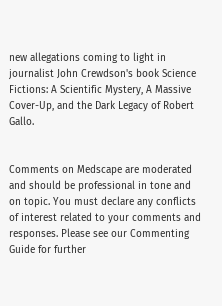new allegations coming to light in journalist John Crewdson's book Science Fictions: A Scientific Mystery, A Massive Cover-Up, and the Dark Legacy of Robert Gallo.


Comments on Medscape are moderated and should be professional in tone and on topic. You must declare any conflicts of interest related to your comments and responses. Please see our Commenting Guide for further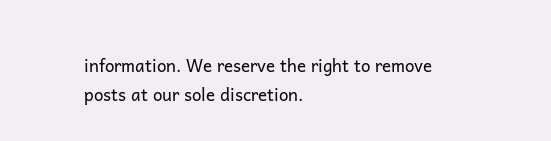information. We reserve the right to remove posts at our sole discretion.